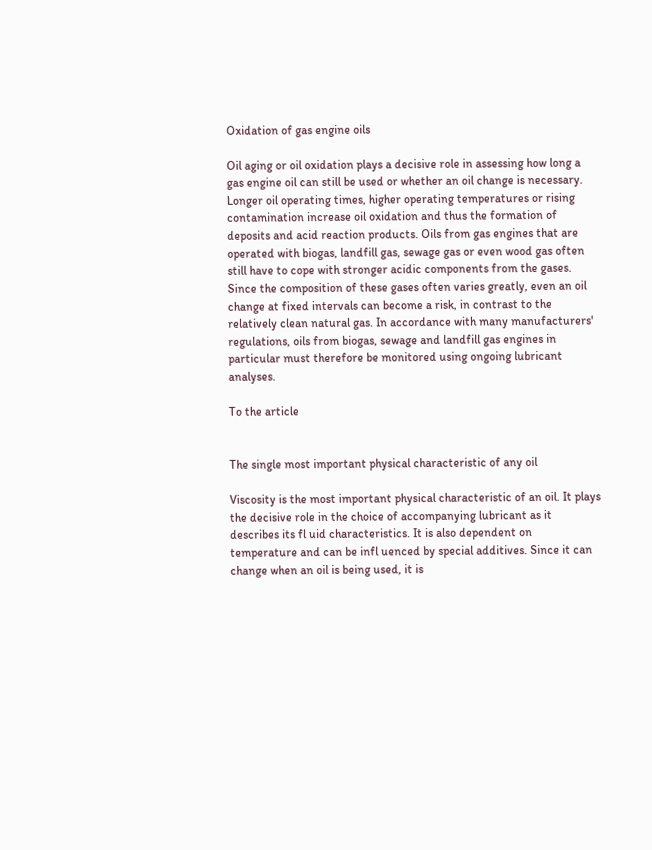Oxidation of gas engine oils

Oil aging or oil oxidation plays a decisive role in assessing how long a gas engine oil can still be used or whether an oil change is necessary. Longer oil operating times, higher operating temperatures or rising contamination increase oil oxidation and thus the formation of deposits and acid reaction products. Oils from gas engines that are operated with biogas, landfill gas, sewage gas or even wood gas often still have to cope with stronger acidic components from the gases. Since the composition of these gases often varies greatly, even an oil change at fixed intervals can become a risk, in contrast to the relatively clean natural gas. In accordance with many manufacturers' regulations, oils from biogas, sewage and landfill gas engines in particular must therefore be monitored using ongoing lubricant analyses.

To the article


The single most important physical characteristic of any oil

Viscosity is the most important physical characteristic of an oil. It plays the decisive role in the choice of accompanying lubricant as it describes its fl uid characteristics. It is also dependent on temperature and can be infl uenced by special additives. Since it can change when an oil is being used, it is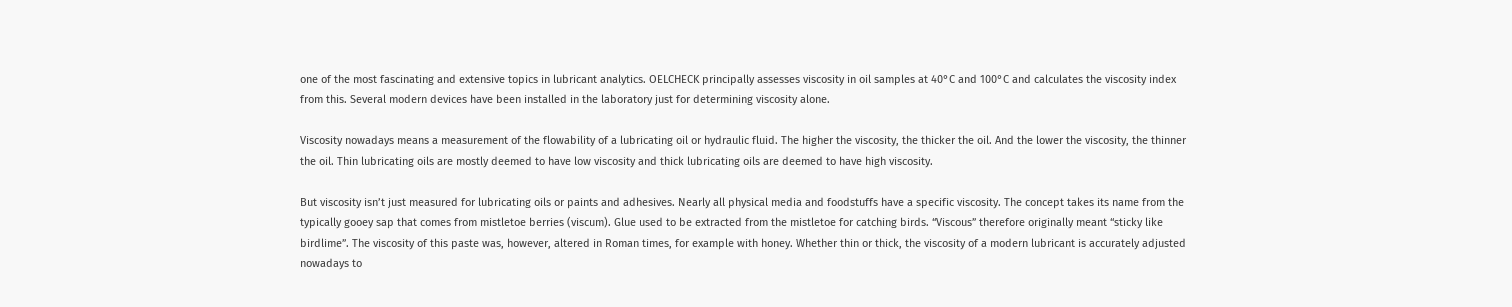one of the most fascinating and extensive topics in lubricant analytics. OELCHECK principally assesses viscosity in oil samples at 40°C and 100°C and calculates the viscosity index from this. Several modern devices have been installed in the laboratory just for determining viscosity alone.

Viscosity nowadays means a measurement of the flowability of a lubricating oil or hydraulic fluid. The higher the viscosity, the thicker the oil. And the lower the viscosity, the thinner the oil. Thin lubricating oils are mostly deemed to have low viscosity and thick lubricating oils are deemed to have high viscosity.

But viscosity isn’t just measured for lubricating oils or paints and adhesives. Nearly all physical media and foodstuffs have a specific viscosity. The concept takes its name from the typically gooey sap that comes from mistletoe berries (viscum). Glue used to be extracted from the mistletoe for catching birds. “Viscous” therefore originally meant “sticky like birdlime”. The viscosity of this paste was, however, altered in Roman times, for example with honey. Whether thin or thick, the viscosity of a modern lubricant is accurately adjusted nowadays to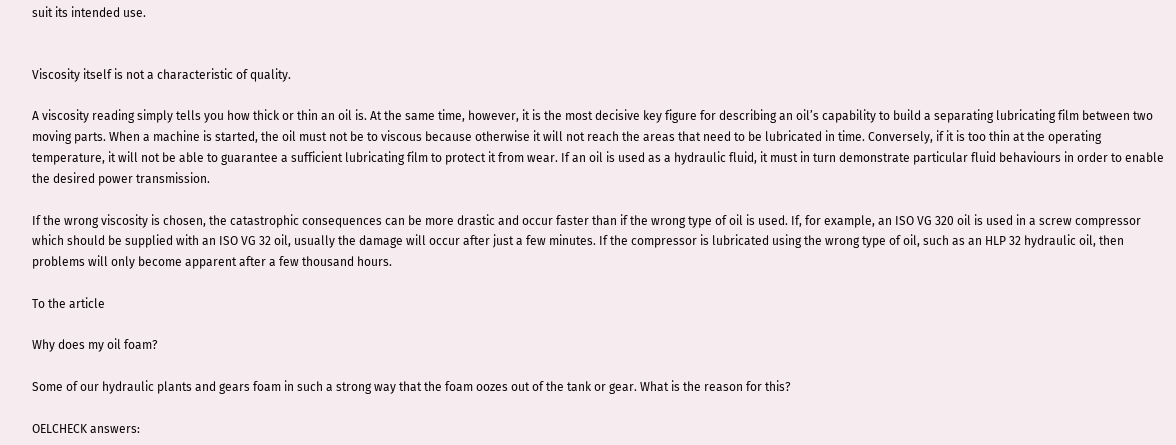suit its intended use.


Viscosity itself is not a characteristic of quality.

A viscosity reading simply tells you how thick or thin an oil is. At the same time, however, it is the most decisive key figure for describing an oil’s capability to build a separating lubricating film between two moving parts. When a machine is started, the oil must not be to viscous because otherwise it will not reach the areas that need to be lubricated in time. Conversely, if it is too thin at the operating temperature, it will not be able to guarantee a sufficient lubricating film to protect it from wear. If an oil is used as a hydraulic fluid, it must in turn demonstrate particular fluid behaviours in order to enable the desired power transmission.

If the wrong viscosity is chosen, the catastrophic consequences can be more drastic and occur faster than if the wrong type of oil is used. If, for example, an ISO VG 320 oil is used in a screw compressor which should be supplied with an ISO VG 32 oil, usually the damage will occur after just a few minutes. If the compressor is lubricated using the wrong type of oil, such as an HLP 32 hydraulic oil, then problems will only become apparent after a few thousand hours.

To the article

Why does my oil foam?

Some of our hydraulic plants and gears foam in such a strong way that the foam oozes out of the tank or gear. What is the reason for this?

OELCHECK answers: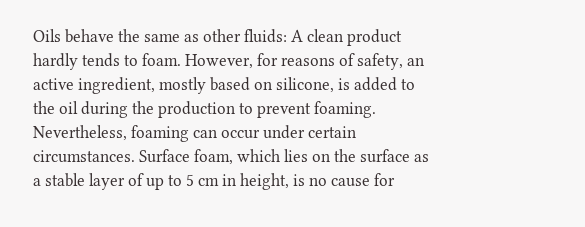Oils behave the same as other fluids: A clean product hardly tends to foam. However, for reasons of safety, an active ingredient, mostly based on silicone, is added to the oil during the production to prevent foaming. Nevertheless, foaming can occur under certain circumstances. Surface foam, which lies on the surface as a stable layer of up to 5 cm in height, is no cause for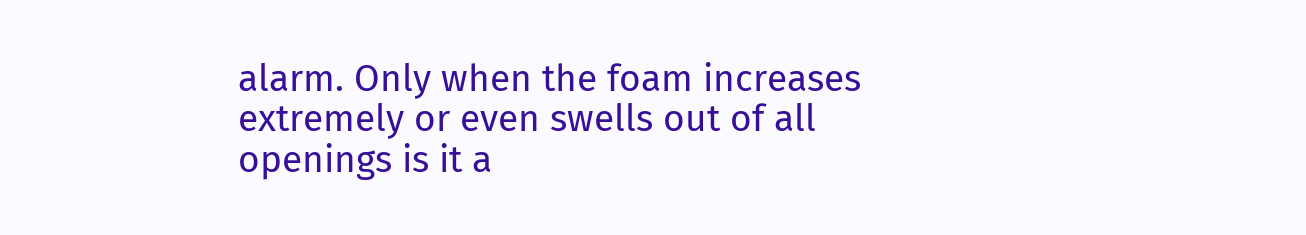alarm. Only when the foam increases extremely or even swells out of all openings is it a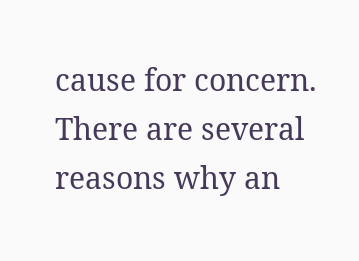cause for concern. There are several reasons why an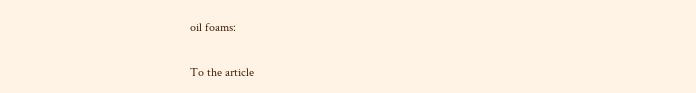oil foams:

To the article